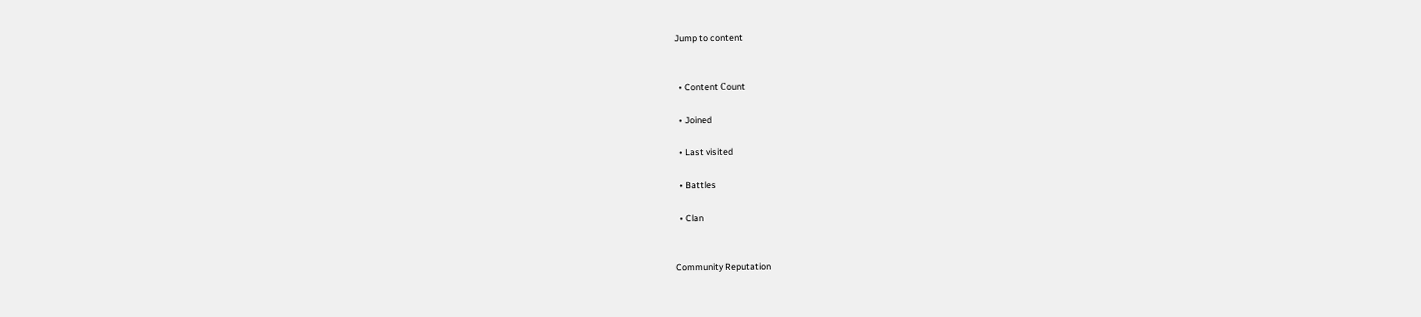Jump to content


  • Content Сount

  • Joined

  • Last visited

  • Battles

  • Clan


Community Reputation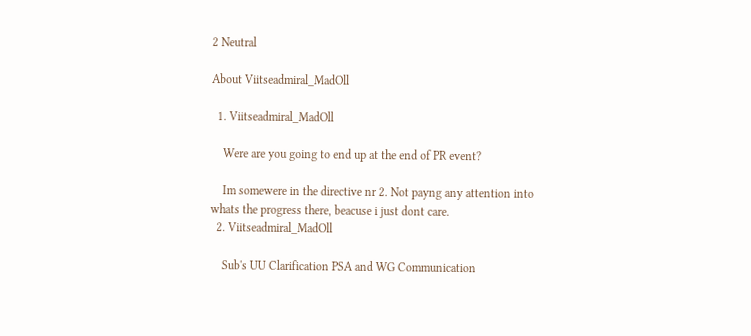2 Neutral

About Viitseadmiral_MadOll

  1. Viitseadmiral_MadOll

    Were are you going to end up at the end of PR event?

    Im somewere in the directive nr 2. Not payng any attention into whats the progress there, beacuse i just dont care.
  2. Viitseadmiral_MadOll

    Sub's UU Clarification PSA and WG Communication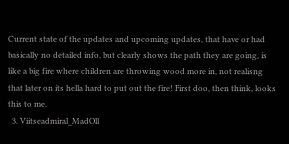Current state of the updates and upcoming updates, that have or had basically no detailed info, but clearly shows the path they are going, is like a big fire where children are throwing wood more in, not realisng that later on its hella hard to put out the fire! First doo, then think, looks this to me.
  3. Viitseadmiral_MadOll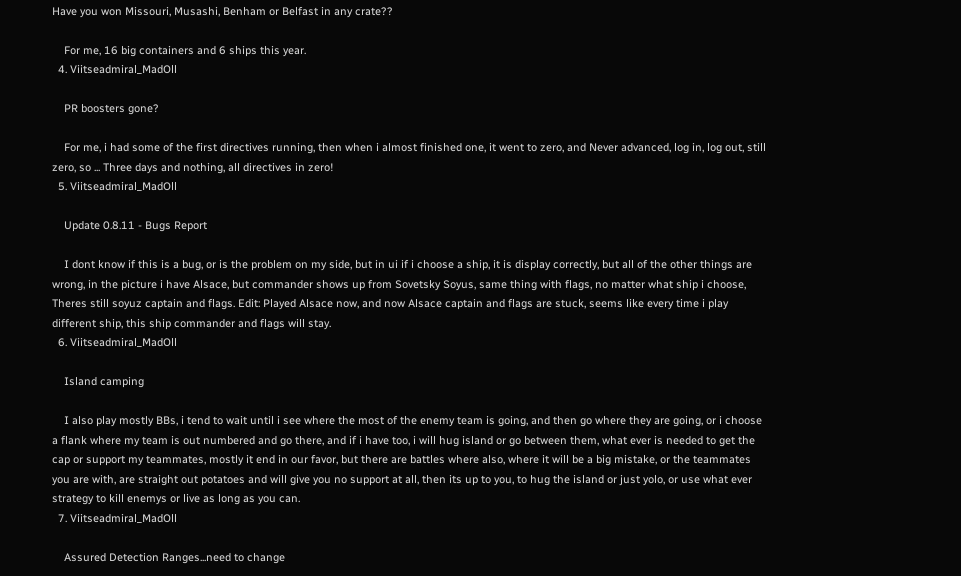Have you won Missouri, Musashi, Benham or Belfast in any crate??

    For me, 16 big containers and 6 ships this year.
  4. Viitseadmiral_MadOll

    PR boosters gone?

    For me, i had some of the first directives running, then when i almost finished one, it went to zero, and Never advanced, log in, log out, still zero, so ... Three days and nothing, all directives in zero!
  5. Viitseadmiral_MadOll

    Update 0.8.11 - Bugs Report

    I dont know if this is a bug, or is the problem on my side, but in ui if i choose a ship, it is display correctly, but all of the other things are wrong, in the picture i have Alsace, but commander shows up from Sovetsky Soyus, same thing with flags, no matter what ship i choose, Theres still soyuz captain and flags. Edit: Played Alsace now, and now Alsace captain and flags are stuck, seems like every time i play different ship, this ship commander and flags will stay.
  6. Viitseadmiral_MadOll

    Island camping

    I also play mostly BBs, i tend to wait until i see where the most of the enemy team is going, and then go where they are going, or i choose a flank where my team is out numbered and go there, and if i have too, i will hug island or go between them, what ever is needed to get the cap or support my teammates, mostly it end in our favor, but there are battles where also, where it will be a big mistake, or the teammates you are with, are straight out potatoes and will give you no support at all, then its up to you, to hug the island or just yolo, or use what ever strategy to kill enemys or live as long as you can.
  7. Viitseadmiral_MadOll

    Assured Detection Ranges...need to change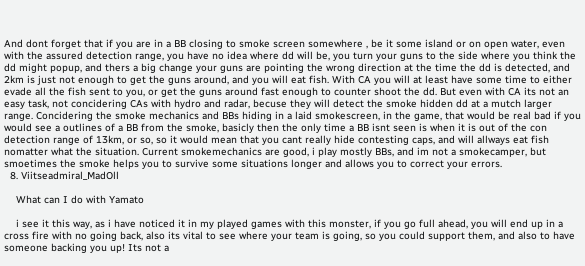And dont forget that if you are in a BB closing to smoke screen somewhere , be it some island or on open water, even with the assured detection range, you have no idea where dd will be, you turn your guns to the side where you think the dd might popup, and thers a big change your guns are pointing the wrong direction at the time the dd is detected, and 2km is just not enough to get the guns around, and you will eat fish. With CA you will at least have some time to either evade all the fish sent to you, or get the guns around fast enough to counter shoot the dd. But even with CA its not an easy task, not concidering CAs with hydro and radar, becuse they will detect the smoke hidden dd at a mutch larger range. Concidering the smoke mechanics and BBs hiding in a laid smokescreen, in the game, that would be real bad if you would see a outlines of a BB from the smoke, basicly then the only time a BB isnt seen is when it is out of the con detection range of 13km, or so, so it would mean that you cant really hide contesting caps, and will allways eat fish nomatter what the situation. Current smokemechanics are good, i play mostly BBs, and im not a smokecamper, but smoetimes the smoke helps you to survive some situations longer and allows you to correct your errors.
  8. Viitseadmiral_MadOll

    What can I do with Yamato

    i see it this way, as i have noticed it in my played games with this monster, if you go full ahead, you will end up in a cross fire with no going back, also its vital to see where your team is going, so you could support them, and also to have someone backing you up! Its not a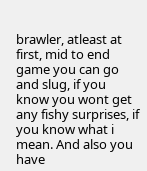brawler, atleast at first, mid to end game you can go and slug, if you know you wont get any fishy surprises, if you know what i mean. And also you have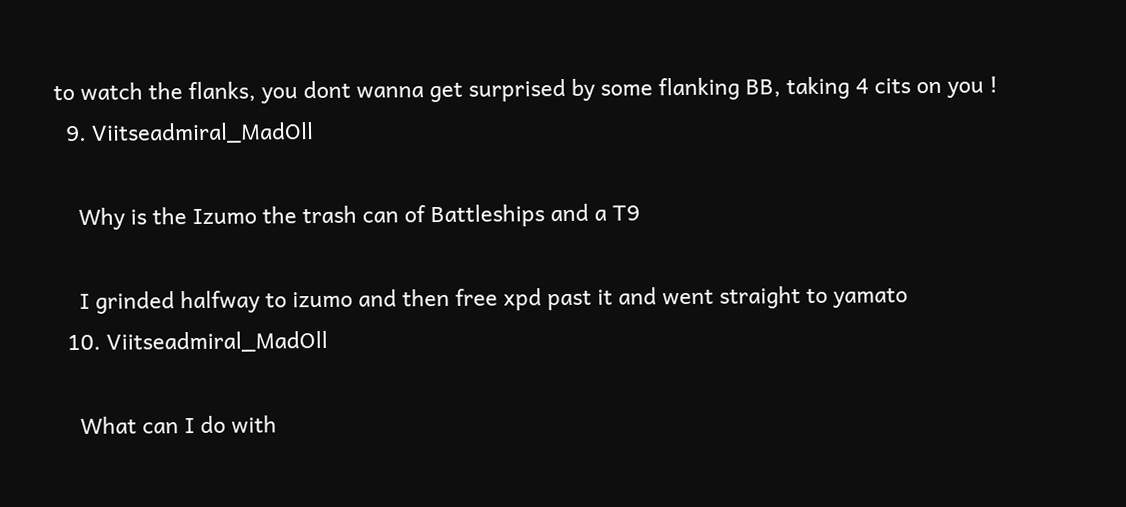to watch the flanks, you dont wanna get surprised by some flanking BB, taking 4 cits on you !
  9. Viitseadmiral_MadOll

    Why is the Izumo the trash can of Battleships and a T9

    I grinded halfway to izumo and then free xpd past it and went straight to yamato
  10. Viitseadmiral_MadOll

    What can I do with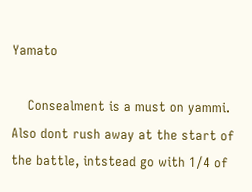Yamato

    Consealment is a must on yammi. Also dont rush away at the start of the battle, intstead go with 1/4 of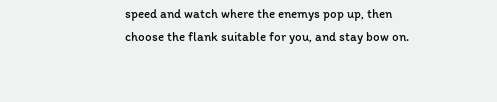speed and watch where the enemys pop up, then choose the flank suitable for you, and stay bow on.